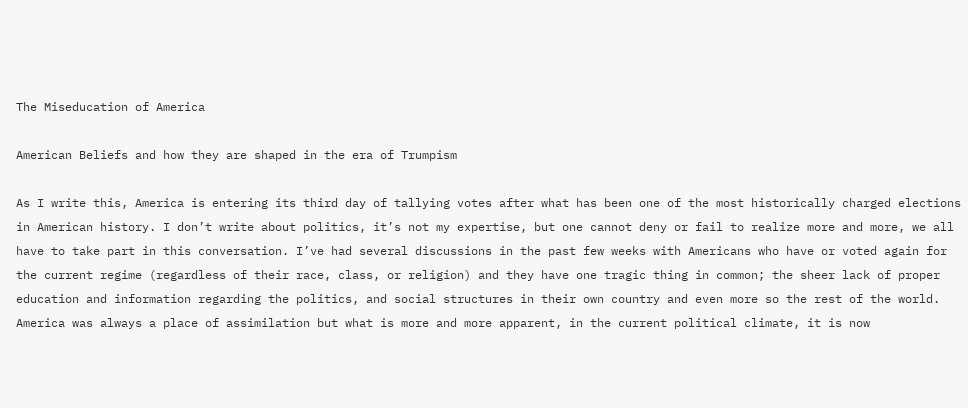The Miseducation of America

American Beliefs and how they are shaped in the era of Trumpism

As I write this, America is entering its third day of tallying votes after what has been one of the most historically charged elections in American history. I don’t write about politics, it’s not my expertise, but one cannot deny or fail to realize more and more, we all have to take part in this conversation. I’ve had several discussions in the past few weeks with Americans who have or voted again for the current regime (regardless of their race, class, or religion) and they have one tragic thing in common; the sheer lack of proper education and information regarding the politics, and social structures in their own country and even more so the rest of the world. America was always a place of assimilation but what is more and more apparent, in the current political climate, it is now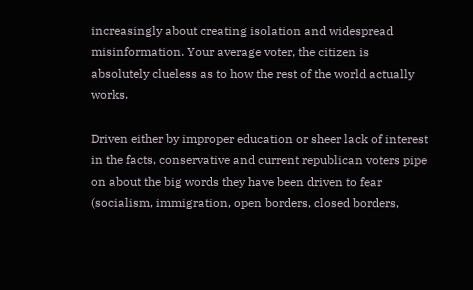increasingly about creating isolation and widespread misinformation. Your average voter, the citizen is absolutely clueless as to how the rest of the world actually works.

Driven either by improper education or sheer lack of interest in the facts, conservative and current republican voters pipe on about the big words they have been driven to fear (socialism, immigration, open borders, closed borders,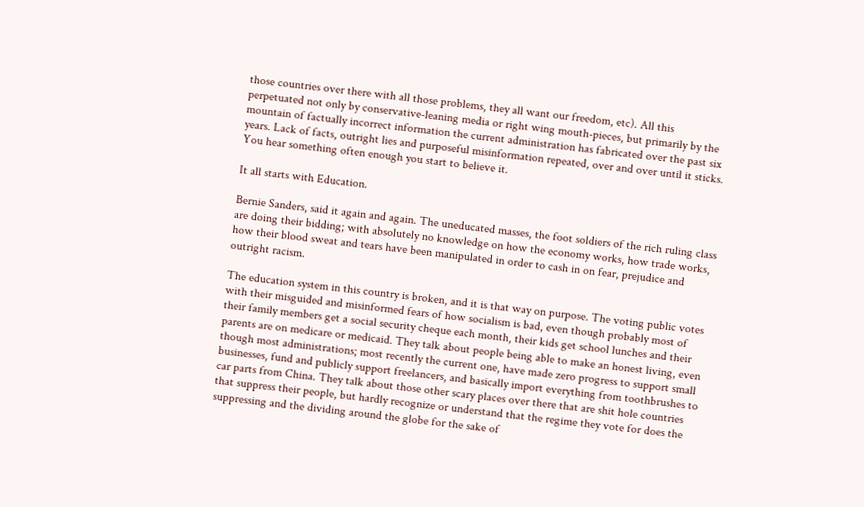those countries over there with all those problems, they all want our freedom, etc). All this perpetuated not only by conservative-leaning media or right wing mouth-pieces, but primarily by the mountain of factually incorrect information the current administration has fabricated over the past six years. Lack of facts, outright lies and purposeful misinformation repeated, over and over until it sticks. You hear something often enough you start to believe it.

It all starts with Education.

Bernie Sanders, said it again and again. The uneducated masses, the foot soldiers of the rich ruling class are doing their bidding; with absolutely no knowledge on how the economy works, how trade works, how their blood sweat and tears have been manipulated in order to cash in on fear, prejudice and outright racism.

The education system in this country is broken, and it is that way on purpose. The voting public votes with their misguided and misinformed fears of how socialism is bad, even though probably most of their family members get a social security cheque each month, their kids get school lunches and their parents are on medicare or medicaid. They talk about people being able to make an honest living, even though most administrations; most recently the current one, have made zero progress to support small businesses, fund and publicly support freelancers, and basically import everything from toothbrushes to car parts from China. They talk about those other scary places over there that are shit hole countries that suppress their people, but hardly recognize or understand that the regime they vote for does the suppressing and the dividing around the globe for the sake of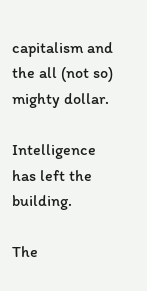capitalism and the all (not so) mighty dollar.

Intelligence has left the building.

The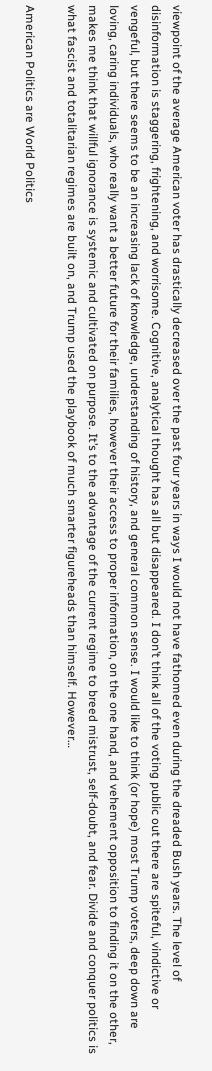viewpoint of the average American voter has drastically decreased over the past four years in ways I would not have fathomed even during the dreaded Bush years. The level of disinformation is staggering, frightening, and worrisome. Cognitive, analytical thought has all but disappeared. I don’t think all of the voting public out there are spiteful, vindictive or vengeful, but there seems to be an increasing lack of knowledge, understanding of history, and general common sense. I would like to think (or hope) most Trump voters, deep down are loving, caring individuals, who really want a better future for their families, however their access to proper information, on the one hand, and vehement opposition to finding it on the other, makes me think that willful ignorance is systemic and cultivated on purpose. It’s to the advantage of the current regime to breed mistrust, self-doubt, and fear. Divide and conquer politics is what fascist and totalitarian regimes are built on, and Trump used the playbook of much smarter figureheads than himself. However…

American Politics are World Politics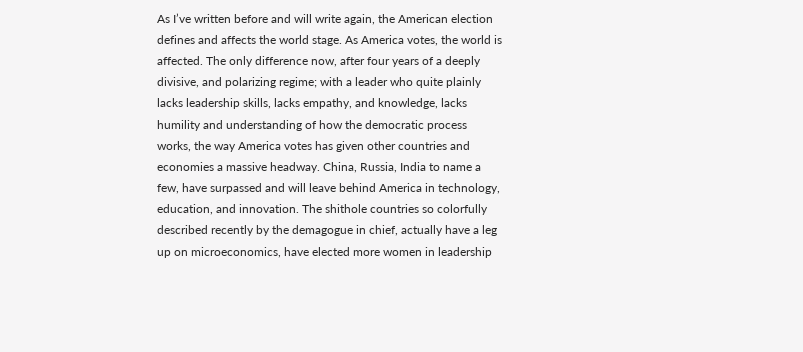As I’ve written before and will write again, the American election defines and affects the world stage. As America votes, the world is affected. The only difference now, after four years of a deeply divisive, and polarizing regime; with a leader who quite plainly lacks leadership skills, lacks empathy, and knowledge, lacks humility and understanding of how the democratic process works, the way America votes has given other countries and economies a massive headway. China, Russia, India to name a few, have surpassed and will leave behind America in technology, education, and innovation. The shithole countries so colorfully described recently by the demagogue in chief, actually have a leg up on microeconomics, have elected more women in leadership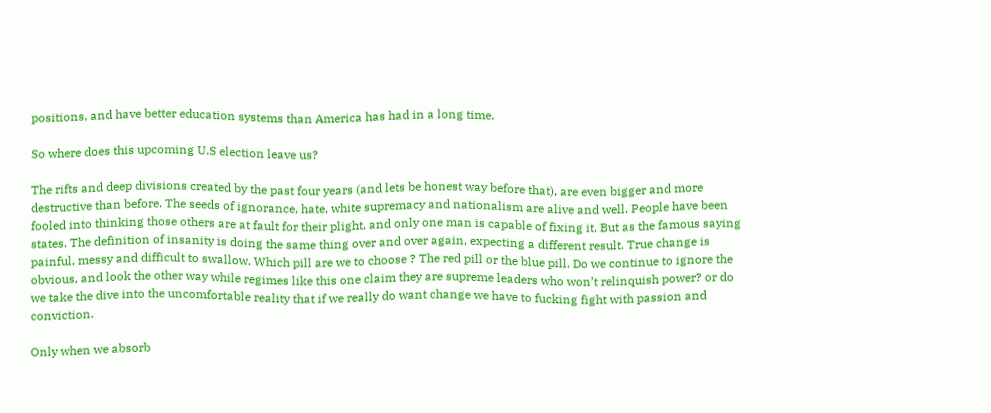positions, and have better education systems than America has had in a long time.

So where does this upcoming U.S election leave us?

The rifts and deep divisions created by the past four years (and lets be honest way before that), are even bigger and more destructive than before. The seeds of ignorance, hate, white supremacy and nationalism are alive and well. People have been fooled into thinking those others are at fault for their plight, and only one man is capable of fixing it. But as the famous saying states. The definition of insanity is doing the same thing over and over again, expecting a different result. True change is painful, messy and difficult to swallow. Which pill are we to choose ? The red pill or the blue pill. Do we continue to ignore the obvious, and look the other way while regimes like this one claim they are supreme leaders who won’t relinquish power? or do we take the dive into the uncomfortable reality that if we really do want change we have to fucking fight with passion and conviction.

Only when we absorb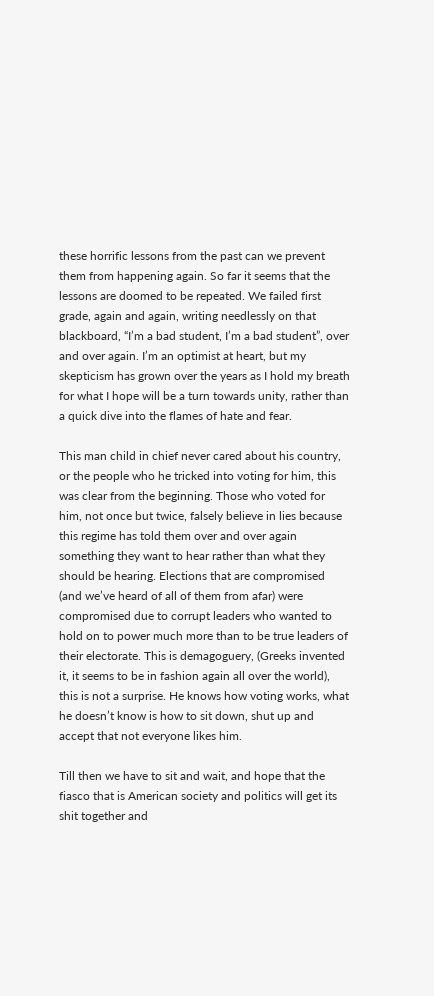these horrific lessons from the past can we prevent them from happening again. So far it seems that the lessons are doomed to be repeated. We failed first grade, again and again, writing needlessly on that blackboard, “I’m a bad student, I’m a bad student”, over and over again. I’m an optimist at heart, but my skepticism has grown over the years as I hold my breath for what I hope will be a turn towards unity, rather than a quick dive into the flames of hate and fear.

This man child in chief never cared about his country, or the people who he tricked into voting for him, this was clear from the beginning. Those who voted for him, not once but twice, falsely believe in lies because this regime has told them over and over again something they want to hear rather than what they should be hearing. Elections that are compromised (and we’ve heard of all of them from afar) were compromised due to corrupt leaders who wanted to hold on to power much more than to be true leaders of their electorate. This is demagoguery, (Greeks invented it, it seems to be in fashion again all over the world), this is not a surprise. He knows how voting works, what he doesn’t know is how to sit down, shut up and accept that not everyone likes him.

Till then we have to sit and wait, and hope that the fiasco that is American society and politics will get its shit together and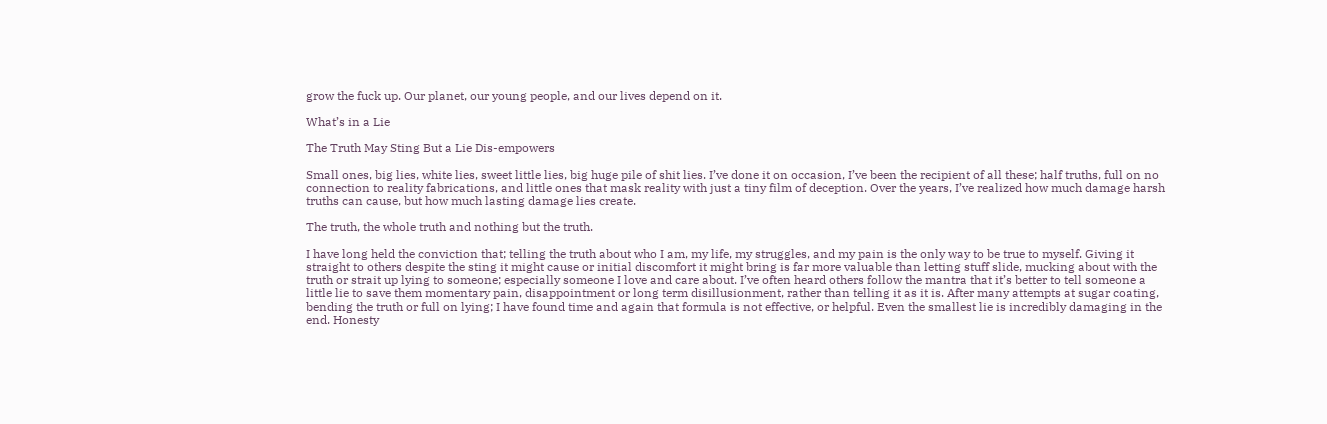grow the fuck up. Our planet, our young people, and our lives depend on it.

What’s in a Lie

The Truth May Sting But a Lie Dis-empowers

Small ones, big lies, white lies, sweet little lies, big huge pile of shit lies. I’ve done it on occasion, I’ve been the recipient of all these; half truths, full on no connection to reality fabrications, and little ones that mask reality with just a tiny film of deception. Over the years, I’ve realized how much damage harsh truths can cause, but how much lasting damage lies create.

The truth, the whole truth and nothing but the truth.

I have long held the conviction that; telling the truth about who I am, my life, my struggles, and my pain is the only way to be true to myself. Giving it straight to others despite the sting it might cause or initial discomfort it might bring is far more valuable than letting stuff slide, mucking about with the truth or strait up lying to someone; especially someone I love and care about. I’ve often heard others follow the mantra that it’s better to tell someone a little lie to save them momentary pain, disappointment or long term disillusionment, rather than telling it as it is. After many attempts at sugar coating, bending the truth or full on lying; I have found time and again that formula is not effective, or helpful. Even the smallest lie is incredibly damaging in the end. Honesty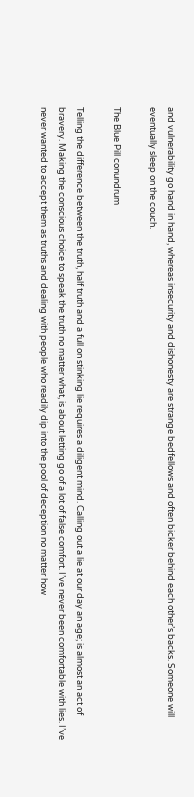and vulnerability go hand in hand, whereas insecurity and dishonesty are strange bedfellows and often bicker behind each other’s backs. Someone will eventually sleep on the couch.

The Blue Pill conundrum

Telling the difference between the truth, half truth and a full on stinking lie requires a diligent mind. Calling out a lie at our day an age; is almost an act of bravery. Making the conscious choice to speak the truth no matter what, is about letting go of a lot of false comfort. I’ve never been comfortable with lies. I’ve never wanted to accept them as truths and dealing with people who readily dip into the pool of deception no matter how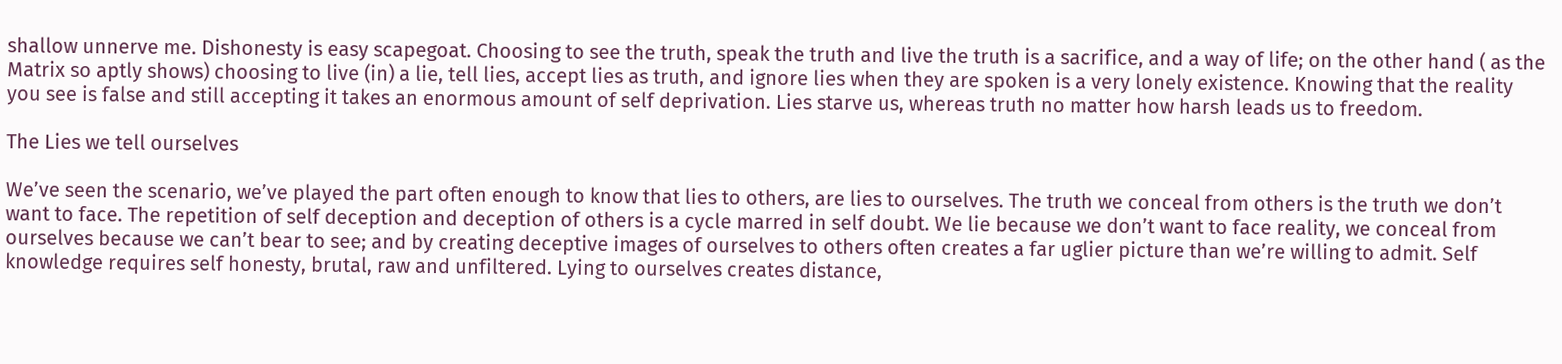shallow unnerve me. Dishonesty is easy scapegoat. Choosing to see the truth, speak the truth and live the truth is a sacrifice, and a way of life; on the other hand ( as the Matrix so aptly shows) choosing to live (in) a lie, tell lies, accept lies as truth, and ignore lies when they are spoken is a very lonely existence. Knowing that the reality you see is false and still accepting it takes an enormous amount of self deprivation. Lies starve us, whereas truth no matter how harsh leads us to freedom.

The Lies we tell ourselves

We’ve seen the scenario, we’ve played the part often enough to know that lies to others, are lies to ourselves. The truth we conceal from others is the truth we don’t want to face. The repetition of self deception and deception of others is a cycle marred in self doubt. We lie because we don’t want to face reality, we conceal from ourselves because we can’t bear to see; and by creating deceptive images of ourselves to others often creates a far uglier picture than we’re willing to admit. Self knowledge requires self honesty, brutal, raw and unfiltered. Lying to ourselves creates distance,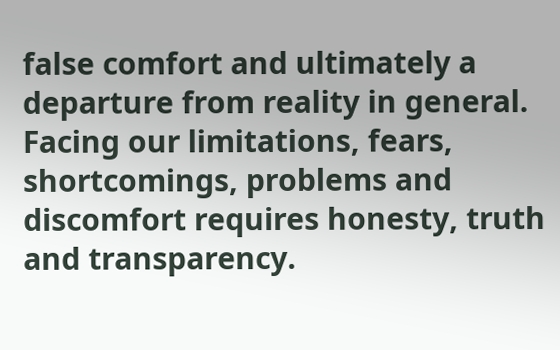false comfort and ultimately a departure from reality in general. Facing our limitations, fears, shortcomings, problems and discomfort requires honesty, truth and transparency.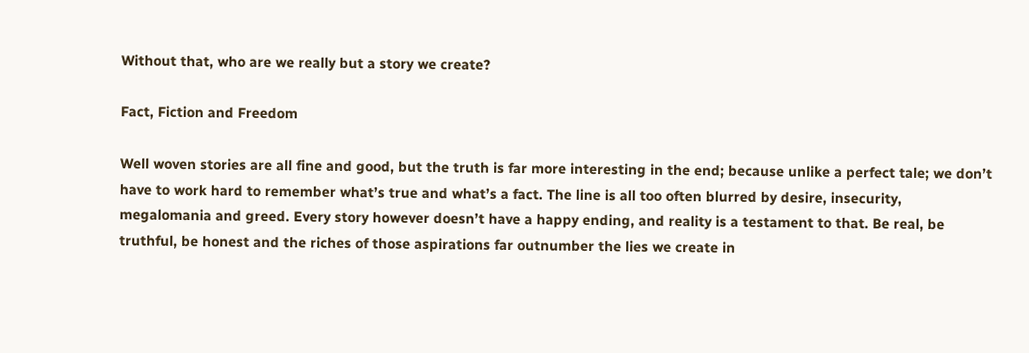Without that, who are we really but a story we create?

Fact, Fiction and Freedom

Well woven stories are all fine and good, but the truth is far more interesting in the end; because unlike a perfect tale; we don’t have to work hard to remember what’s true and what’s a fact. The line is all too often blurred by desire, insecurity, megalomania and greed. Every story however doesn’t have a happy ending, and reality is a testament to that. Be real, be truthful, be honest and the riches of those aspirations far outnumber the lies we create in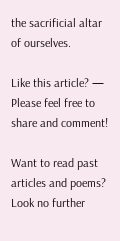the sacrificial altar of ourselves.

Like this article? — Please feel free to share and comment!

Want to read past articles and poems? Look no further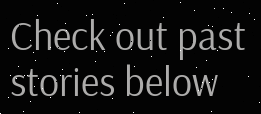Check out past stories below